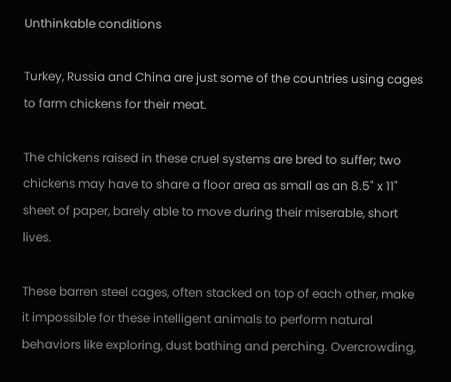Unthinkable conditions

Turkey, Russia and China are just some of the countries using cages to farm chickens for their meat.

The chickens raised in these cruel systems are bred to suffer; two chickens may have to share a floor area as small as an 8.5" x 11" sheet of paper, barely able to move during their miserable, short lives.

These barren steel cages, often stacked on top of each other, make it impossible for these intelligent animals to perform natural behaviors like exploring, dust bathing and perching. Overcrowding,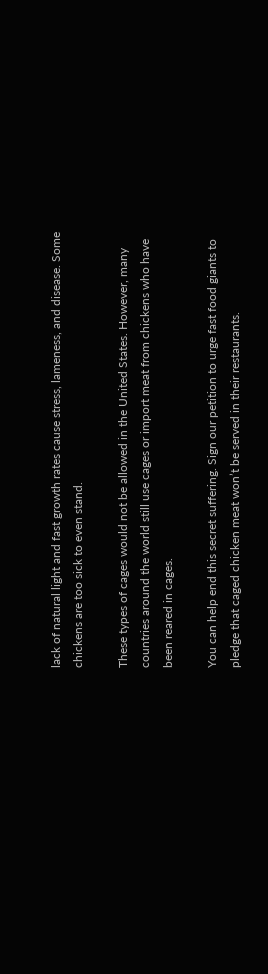lack of natural light and fast growth rates cause stress, lameness, and disease. Some chickens are too sick to even stand.

These types of cages would not be allowed in the United States. However, many countries around the world still use cages or import meat from chickens who have been reared in cages.

You can help end this secret suffering. Sign our petition to urge fast food giants to pledge that caged chicken meat won’t be served in their restaurants.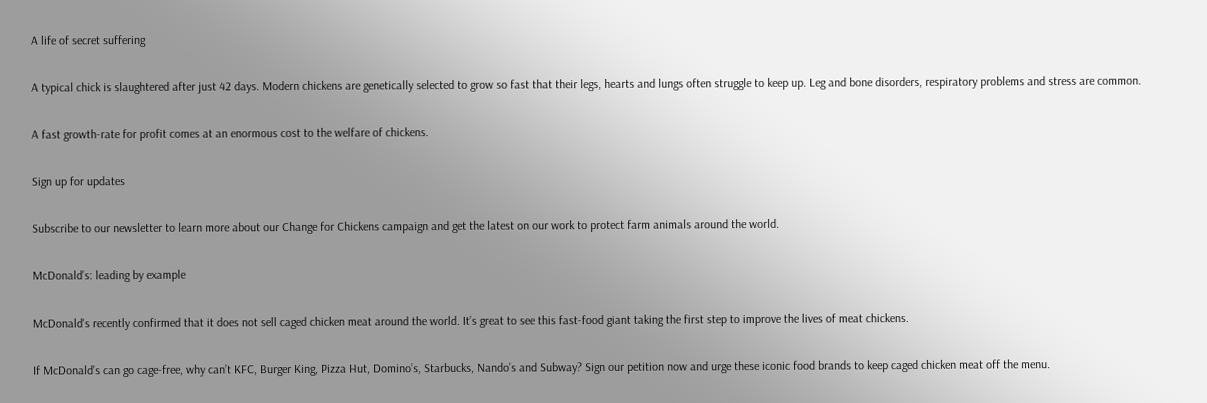A life of secret suffering

A typical chick is slaughtered after just 42 days. Modern chickens are genetically selected to grow so fast that their legs, hearts and lungs often struggle to keep up. Leg and bone disorders, respiratory problems and stress are common.

A fast growth-rate for profit comes at an enormous cost to the welfare of chickens.

Sign up for updates

Subscribe to our newsletter to learn more about our Change for Chickens campaign and get the latest on our work to protect farm animals around the world.

McDonald’s: leading by example

McDonald's recently confirmed that it does not sell caged chicken meat around the world. It’s great to see this fast-food giant taking the first step to improve the lives of meat chickens.

If McDonald’s can go cage-free, why can’t KFC, Burger King, Pizza Hut, Domino’s, Starbucks, Nando’s and Subway? Sign our petition now and urge these iconic food brands to keep caged chicken meat off the menu.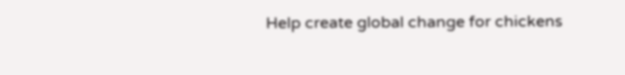Help create global change for chickens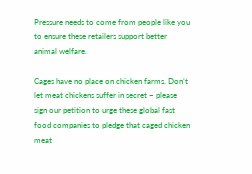Pressure needs to come from people like you to ensure these retailers support better animal welfare.

Cages have no place on chicken farms. Don’t let meat chickens suffer in secret – please sign our petition to urge these global fast food companies to pledge that caged chicken meat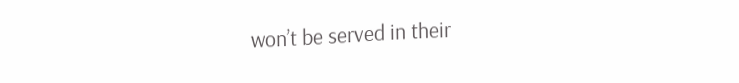won’t be served in their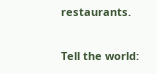restaurants.

Tell the world: